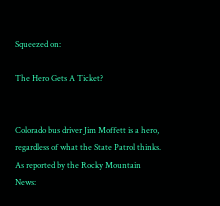Squeezed on:

The Hero Gets A Ticket?


Colorado bus driver Jim Moffett is a hero, regardless of what the State Patrol thinks. As reported by the Rocky Mountain News: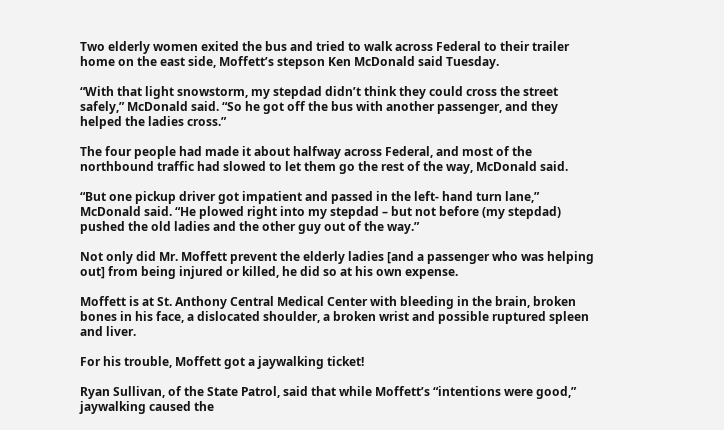Two elderly women exited the bus and tried to walk across Federal to their trailer home on the east side, Moffett’s stepson Ken McDonald said Tuesday.

“With that light snowstorm, my stepdad didn’t think they could cross the street safely,” McDonald said. “So he got off the bus with another passenger, and they helped the ladies cross.”

The four people had made it about halfway across Federal, and most of the northbound traffic had slowed to let them go the rest of the way, McDonald said.

“But one pickup driver got impatient and passed in the left- hand turn lane,” McDonald said. “He plowed right into my stepdad – but not before (my stepdad) pushed the old ladies and the other guy out of the way.”

Not only did Mr. Moffett prevent the elderly ladies [and a passenger who was helping out] from being injured or killed, he did so at his own expense.

Moffett is at St. Anthony Central Medical Center with bleeding in the brain, broken bones in his face, a dislocated shoulder, a broken wrist and possible ruptured spleen and liver.

For his trouble, Moffett got a jaywalking ticket!

Ryan Sullivan, of the State Patrol, said that while Moffett’s “intentions were good,” jaywalking caused the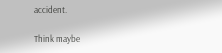accident.

Think maybe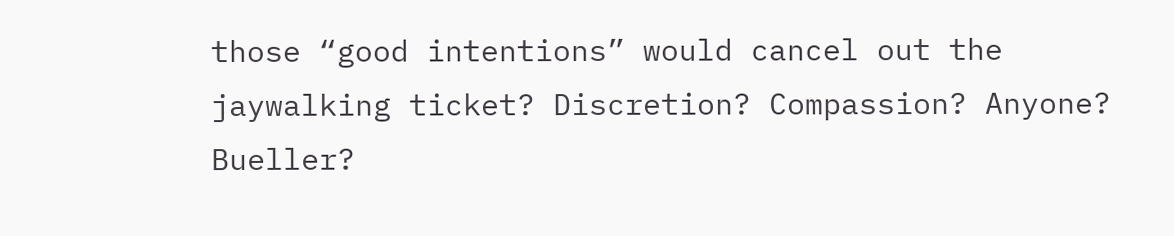those “good intentions” would cancel out the jaywalking ticket? Discretion? Compassion? Anyone? Bueller?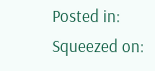Posted in:
Squeezed on: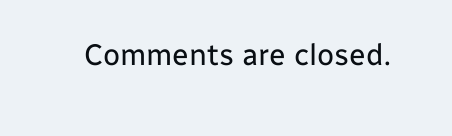Comments are closed.